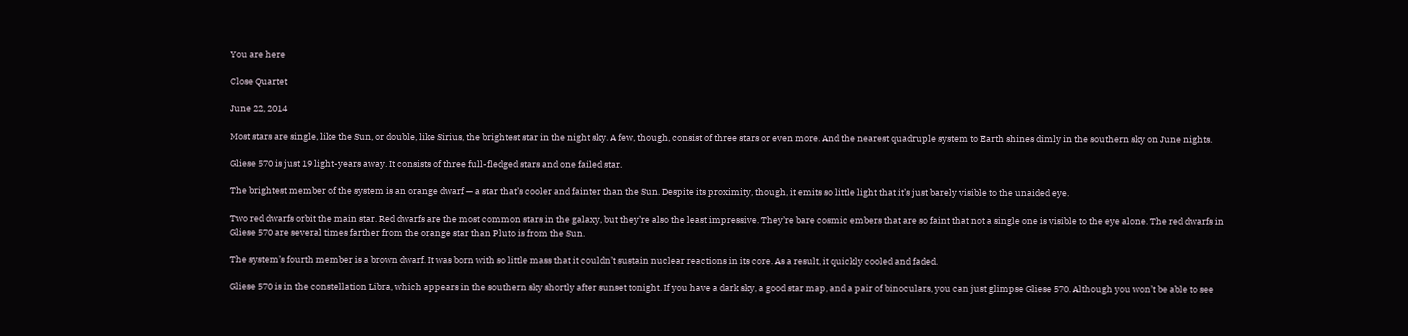You are here

Close Quartet

June 22, 2014

Most stars are single, like the Sun, or double, like Sirius, the brightest star in the night sky. A few, though, consist of three stars or even more. And the nearest quadruple system to Earth shines dimly in the southern sky on June nights.

Gliese 570 is just 19 light-years away. It consists of three full-fledged stars and one failed star.

The brightest member of the system is an orange dwarf — a star that’s cooler and fainter than the Sun. Despite its proximity, though, it emits so little light that it’s just barely visible to the unaided eye.

Two red dwarfs orbit the main star. Red dwarfs are the most common stars in the galaxy, but they’re also the least impressive. They’re bare cosmic embers that are so faint that not a single one is visible to the eye alone. The red dwarfs in Gliese 570 are several times farther from the orange star than Pluto is from the Sun.

The system’s fourth member is a brown dwarf. It was born with so little mass that it couldn’t sustain nuclear reactions in its core. As a result, it quickly cooled and faded.

Gliese 570 is in the constellation Libra, which appears in the southern sky shortly after sunset tonight. If you have a dark sky, a good star map, and a pair of binoculars, you can just glimpse Gliese 570. Although you won’t be able to see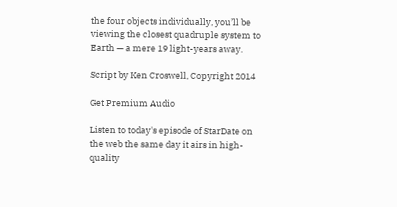the four objects individually, you’ll be viewing the closest quadruple system to Earth — a mere 19 light-years away.

Script by Ken Croswell, Copyright 2014

Get Premium Audio

Listen to today's episode of StarDate on the web the same day it airs in high-quality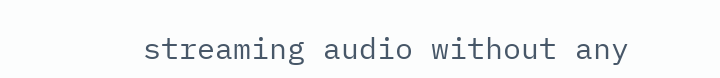streaming audio without any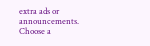extra ads or announcements. Choose a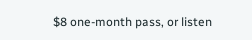$8 one-month pass, or listen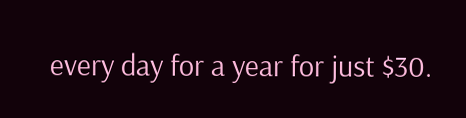every day for a year for just $30.